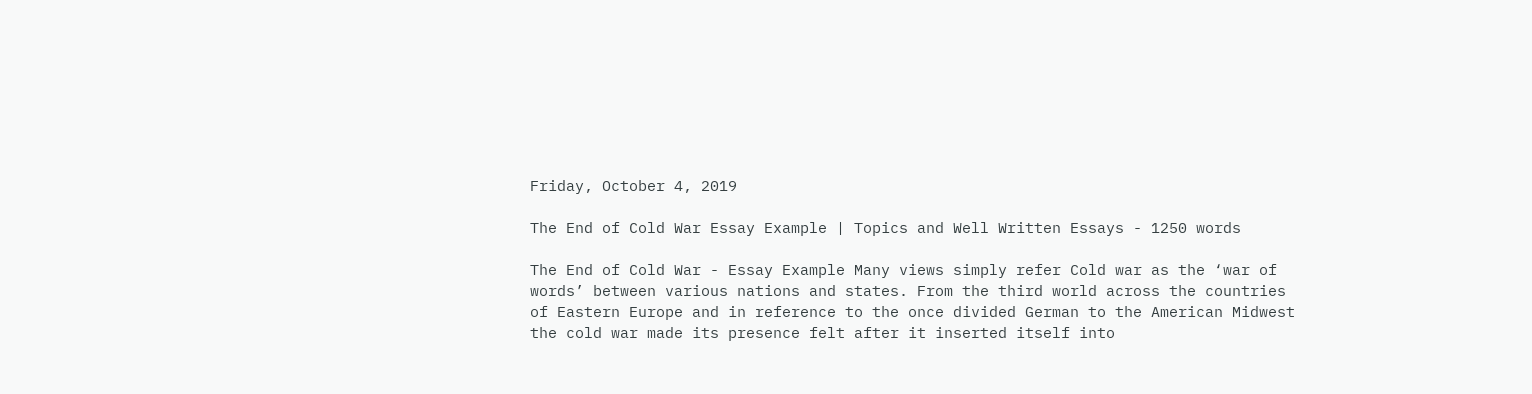Friday, October 4, 2019

The End of Cold War Essay Example | Topics and Well Written Essays - 1250 words

The End of Cold War - Essay Example Many views simply refer Cold war as the ‘war of words’ between various nations and states. From the third world across the countries of Eastern Europe and in reference to the once divided German to the American Midwest the cold war made its presence felt after it inserted itself into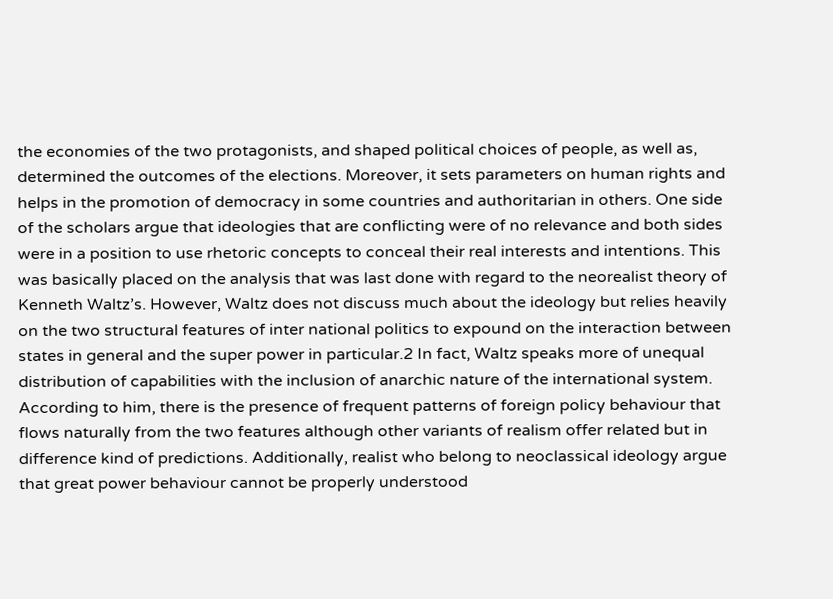the economies of the two protagonists, and shaped political choices of people, as well as, determined the outcomes of the elections. Moreover, it sets parameters on human rights and helps in the promotion of democracy in some countries and authoritarian in others. One side of the scholars argue that ideologies that are conflicting were of no relevance and both sides were in a position to use rhetoric concepts to conceal their real interests and intentions. This was basically placed on the analysis that was last done with regard to the neorealist theory of Kenneth Waltz’s. However, Waltz does not discuss much about the ideology but relies heavily on the two structural features of inter national politics to expound on the interaction between states in general and the super power in particular.2 In fact, Waltz speaks more of unequal distribution of capabilities with the inclusion of anarchic nature of the international system. According to him, there is the presence of frequent patterns of foreign policy behaviour that flows naturally from the two features although other variants of realism offer related but in difference kind of predictions. Additionally, realist who belong to neoclassical ideology argue that great power behaviour cannot be properly understood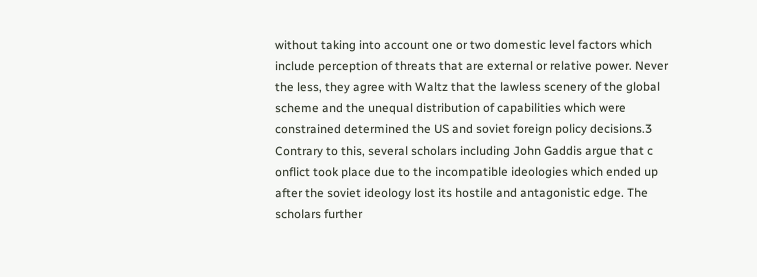without taking into account one or two domestic level factors which include perception of threats that are external or relative power. Never the less, they agree with Waltz that the lawless scenery of the global scheme and the unequal distribution of capabilities which were constrained determined the US and soviet foreign policy decisions.3 Contrary to this, several scholars including John Gaddis argue that c onflict took place due to the incompatible ideologies which ended up after the soviet ideology lost its hostile and antagonistic edge. The scholars further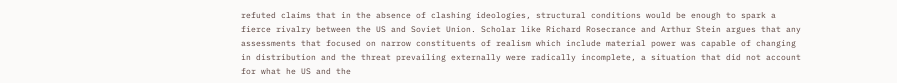refuted claims that in the absence of clashing ideologies, structural conditions would be enough to spark a fierce rivalry between the US and Soviet Union. Scholar like Richard Rosecrance and Arthur Stein argues that any assessments that focused on narrow constituents of realism which include material power was capable of changing in distribution and the threat prevailing externally were radically incomplete, a situation that did not account for what he US and the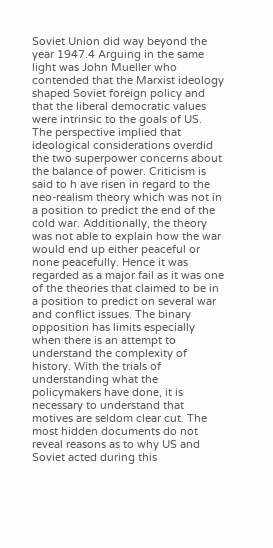Soviet Union did way beyond the year 1947.4 Arguing in the same light was John Mueller who contended that the Marxist ideology shaped Soviet foreign policy and that the liberal democratic values were intrinsic to the goals of US. The perspective implied that ideological considerations overdid the two superpower concerns about the balance of power. Criticism is said to h ave risen in regard to the neo-realism theory which was not in a position to predict the end of the cold war. Additionally, the theory was not able to explain how the war would end up either peaceful or none peacefully. Hence it was regarded as a major fail as it was one of the theories that claimed to be in a position to predict on several war and conflict issues. The binary opposition has limits especially when there is an attempt to understand the complexity of history. With the trials of understanding what the policymakers have done, it is necessary to understand that motives are seldom clear cut. The most hidden documents do not reveal reasons as to why US and Soviet acted during this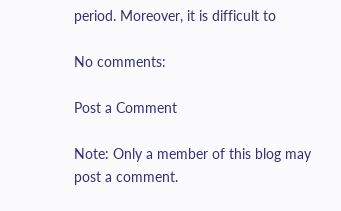period. Moreover, it is difficult to

No comments:

Post a Comment

Note: Only a member of this blog may post a comment.